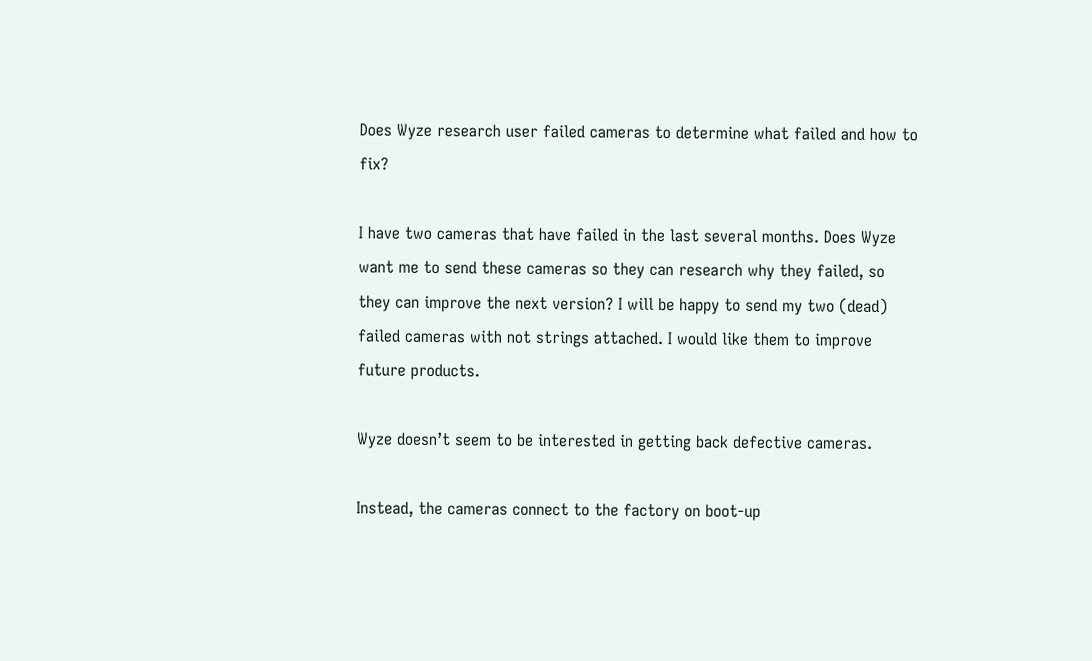Does Wyze research user failed cameras to determine what failed and how to fix?

I have two cameras that have failed in the last several months. Does Wyze want me to send these cameras so they can research why they failed, so they can improve the next version? I will be happy to send my two (dead) failed cameras with not strings attached. I would like them to improve future products.

Wyze doesn’t seem to be interested in getting back defective cameras.

Instead, the cameras connect to the factory on boot-up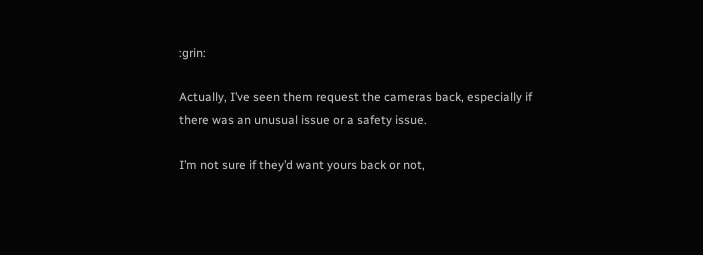:grin:

Actually, I’ve seen them request the cameras back, especially if there was an unusual issue or a safety issue.

I’m not sure if they’d want yours back or not,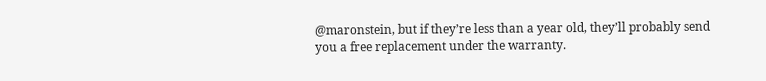@maronstein, but if they’re less than a year old, they’ll probably send you a free replacement under the warranty.